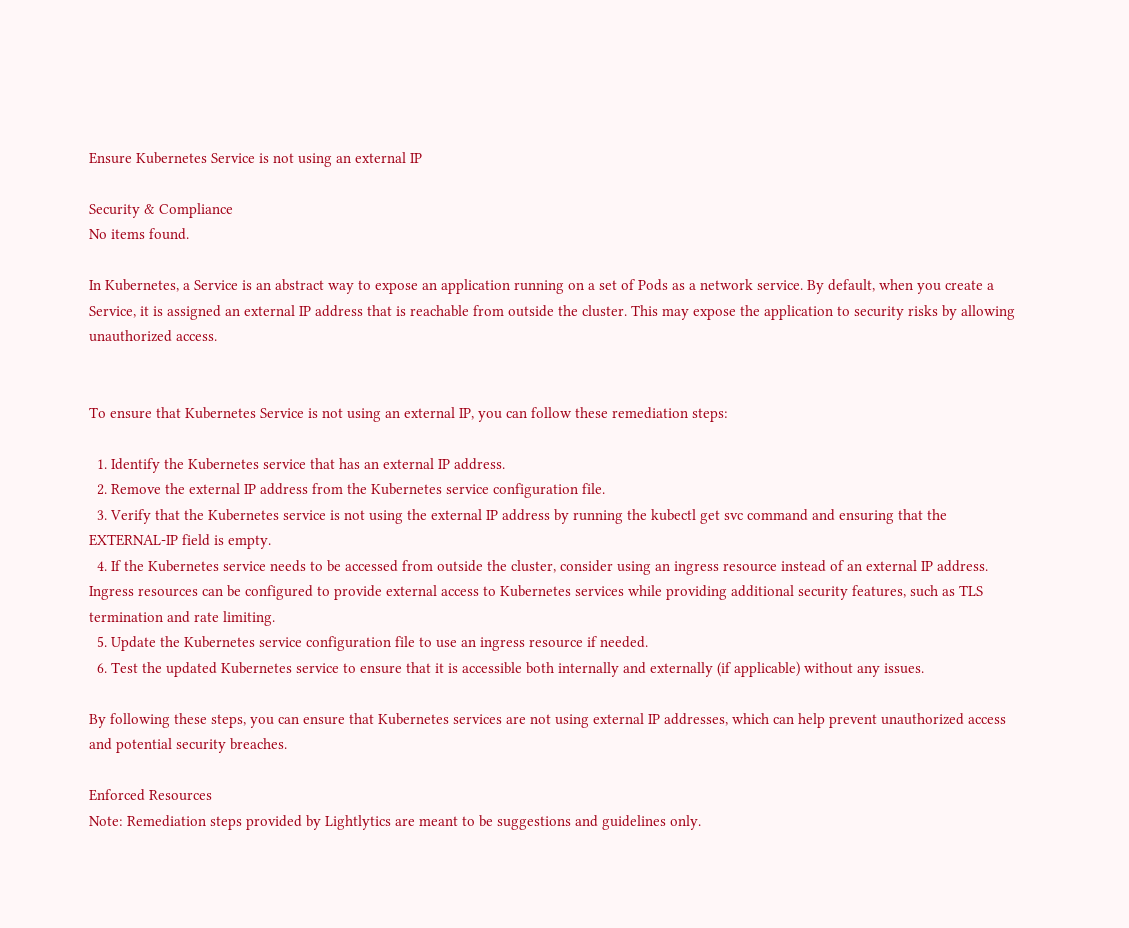Ensure Kubernetes Service is not using an external IP

Security & Compliance
No items found.

In Kubernetes, a Service is an abstract way to expose an application running on a set of Pods as a network service. By default, when you create a Service, it is assigned an external IP address that is reachable from outside the cluster. This may expose the application to security risks by allowing unauthorized access.


To ensure that Kubernetes Service is not using an external IP, you can follow these remediation steps:

  1. Identify the Kubernetes service that has an external IP address.
  2. Remove the external IP address from the Kubernetes service configuration file.
  3. Verify that the Kubernetes service is not using the external IP address by running the kubectl get svc command and ensuring that the EXTERNAL-IP field is empty.
  4. If the Kubernetes service needs to be accessed from outside the cluster, consider using an ingress resource instead of an external IP address. Ingress resources can be configured to provide external access to Kubernetes services while providing additional security features, such as TLS termination and rate limiting.
  5. Update the Kubernetes service configuration file to use an ingress resource if needed.
  6. Test the updated Kubernetes service to ensure that it is accessible both internally and externally (if applicable) without any issues.

By following these steps, you can ensure that Kubernetes services are not using external IP addresses, which can help prevent unauthorized access and potential security breaches.

Enforced Resources
Note: Remediation steps provided by Lightlytics are meant to be suggestions and guidelines only.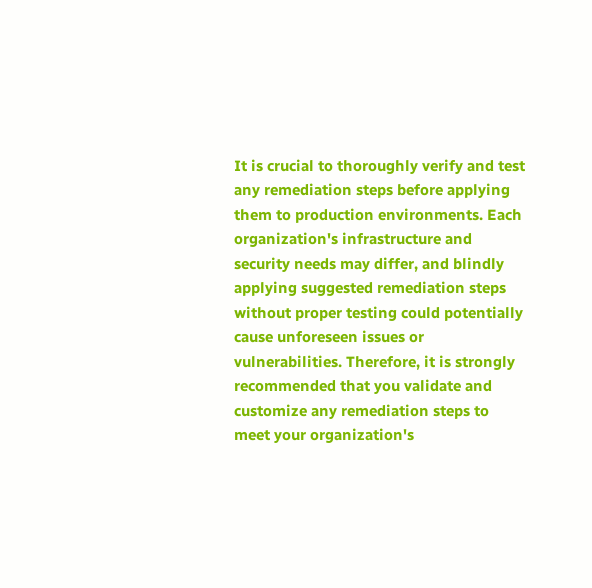It is crucial to thoroughly verify and test any remediation steps before applying them to production environments. Each organization's infrastructure and security needs may differ, and blindly applying suggested remediation steps without proper testing could potentially cause unforeseen issues or vulnerabilities. Therefore, it is strongly recommended that you validate and customize any remediation steps to meet your organization's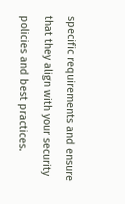specific requirements and ensure that they align with your security policies and best practices.